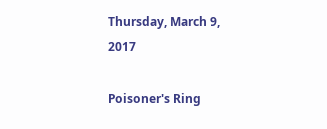Thursday, March 9, 2017

Poisoner's Ring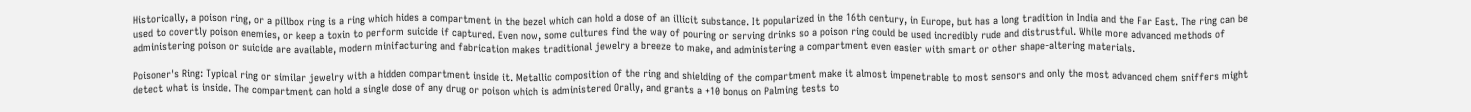Historically, a poison ring, or a pillbox ring is a ring which hides a compartment in the bezel which can hold a dose of an illicit substance. It popularized in the 16th century, in Europe, but has a long tradition in India and the Far East. The ring can be used to covertly poison enemies, or keep a toxin to perform suicide if captured. Even now, some cultures find the way of pouring or serving drinks so a poison ring could be used incredibly rude and distrustful. While more advanced methods of administering poison or suicide are available, modern minifacturing and fabrication makes traditional jewelry a breeze to make, and administering a compartment even easier with smart or other shape-altering materials.

Poisoner's Ring: Typical ring or similar jewelry with a hidden compartment inside it. Metallic composition of the ring and shielding of the compartment make it almost impenetrable to most sensors and only the most advanced chem sniffers might detect what is inside. The compartment can hold a single dose of any drug or poison which is administered Orally, and grants a +10 bonus on Palming tests to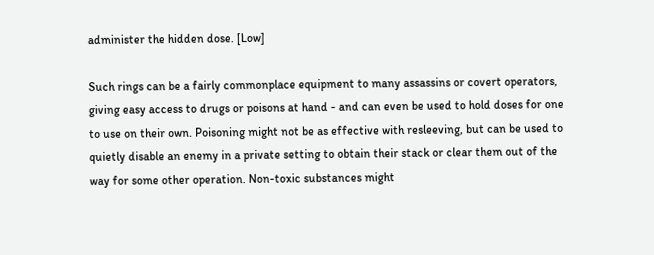administer the hidden dose. [Low]

Such rings can be a fairly commonplace equipment to many assassins or covert operators, giving easy access to drugs or poisons at hand - and can even be used to hold doses for one to use on their own. Poisoning might not be as effective with resleeving, but can be used to quietly disable an enemy in a private setting to obtain their stack or clear them out of the way for some other operation. Non-toxic substances might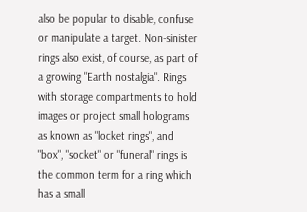also be popular to disable, confuse or manipulate a target. Non-sinister rings also exist, of course, as part of a growing "Earth nostalgia". Rings with storage compartments to hold images or project small holograms as known as "locket rings", and "box", "socket" or "funeral" rings is the common term for a ring which has a small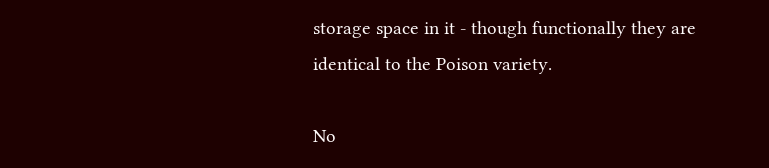storage space in it - though functionally they are identical to the Poison variety.

No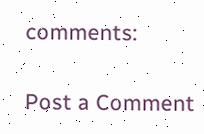comments:

Post a Comment